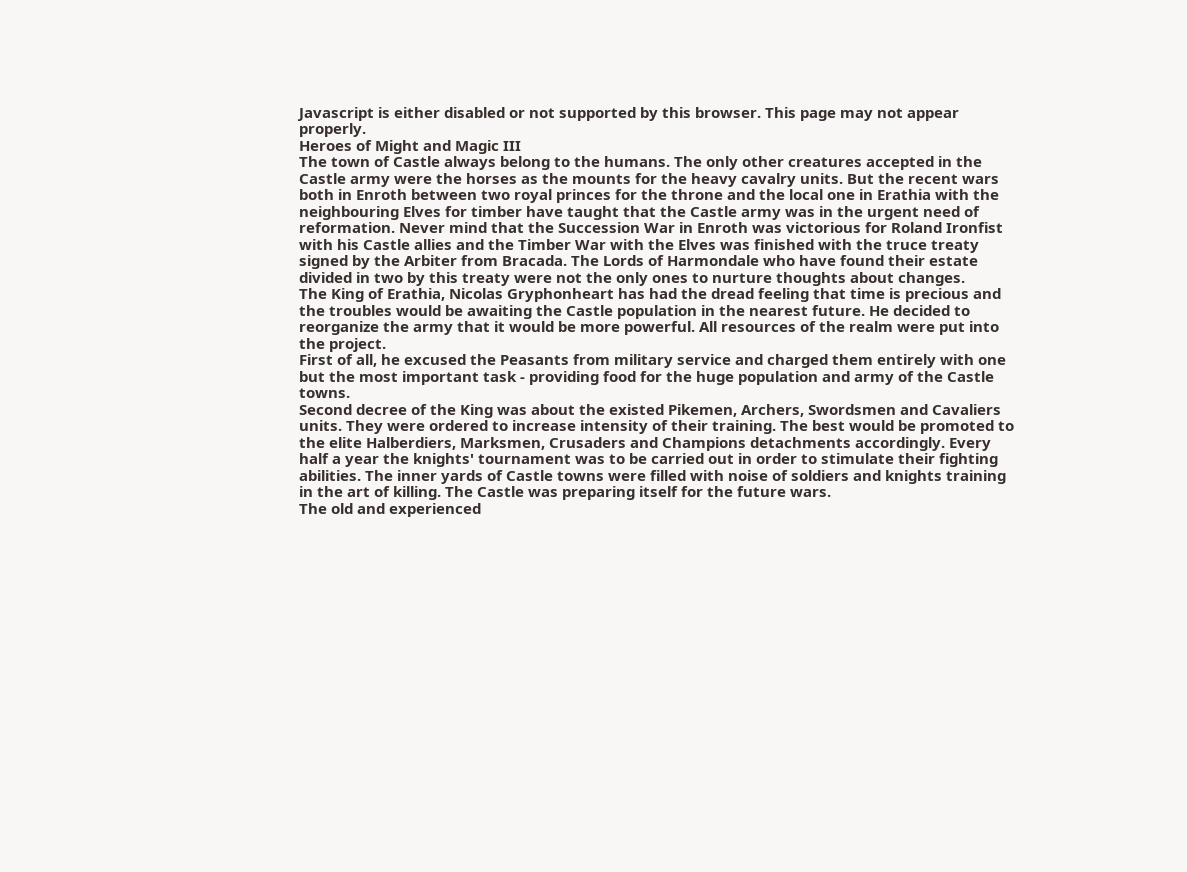Javascript is either disabled or not supported by this browser. This page may not appear properly.
Heroes of Might and Magic III
The town of Castle always belong to the humans. The only other creatures accepted in the Castle army were the horses as the mounts for the heavy cavalry units. But the recent wars both in Enroth between two royal princes for the throne and the local one in Erathia with the neighbouring Elves for timber have taught that the Castle army was in the urgent need of reformation. Never mind that the Succession War in Enroth was victorious for Roland Ironfist with his Castle allies and the Timber War with the Elves was finished with the truce treaty signed by the Arbiter from Bracada. The Lords of Harmondale who have found their estate divided in two by this treaty were not the only ones to nurture thoughts about changes.
The King of Erathia, Nicolas Gryphonheart has had the dread feeling that time is precious and the troubles would be awaiting the Castle population in the nearest future. He decided to reorganize the army that it would be more powerful. All resources of the realm were put into the project.
First of all, he excused the Peasants from military service and charged them entirely with one but the most important task - providing food for the huge population and army of the Castle towns.
Second decree of the King was about the existed Pikemen, Archers, Swordsmen and Cavaliers units. They were ordered to increase intensity of their training. The best would be promoted to the elite Halberdiers, Marksmen, Crusaders and Champions detachments accordingly. Every half a year the knights' tournament was to be carried out in order to stimulate their fighting abilities. The inner yards of Castle towns were filled with noise of soldiers and knights training in the art of killing. The Castle was preparing itself for the future wars.
The old and experienced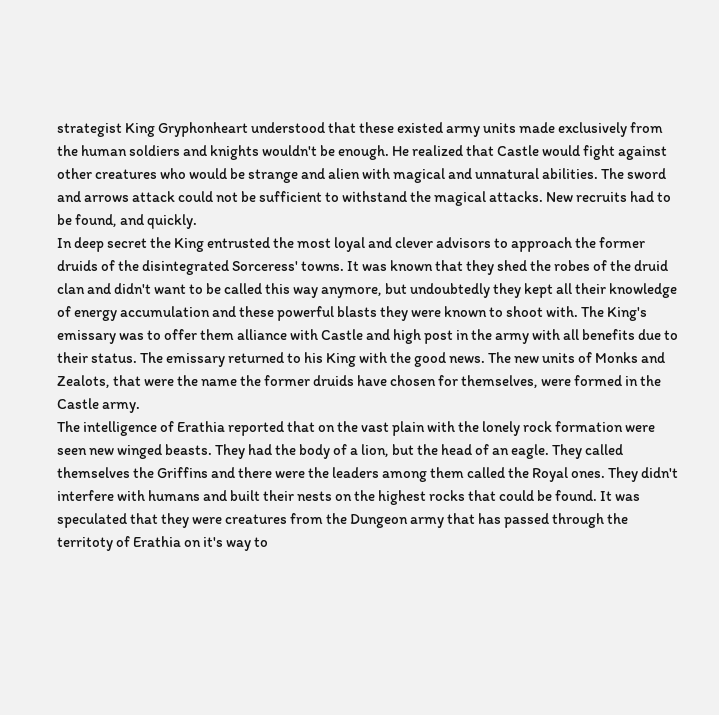strategist King Gryphonheart understood that these existed army units made exclusively from the human soldiers and knights wouldn't be enough. He realized that Castle would fight against other creatures who would be strange and alien with magical and unnatural abilities. The sword and arrows attack could not be sufficient to withstand the magical attacks. New recruits had to be found, and quickly.
In deep secret the King entrusted the most loyal and clever advisors to approach the former druids of the disintegrated Sorceress' towns. It was known that they shed the robes of the druid clan and didn't want to be called this way anymore, but undoubtedly they kept all their knowledge of energy accumulation and these powerful blasts they were known to shoot with. The King's emissary was to offer them alliance with Castle and high post in the army with all benefits due to their status. The emissary returned to his King with the good news. The new units of Monks and Zealots, that were the name the former druids have chosen for themselves, were formed in the Castle army.
The intelligence of Erathia reported that on the vast plain with the lonely rock formation were seen new winged beasts. They had the body of a lion, but the head of an eagle. They called themselves the Griffins and there were the leaders among them called the Royal ones. They didn't interfere with humans and built their nests on the highest rocks that could be found. It was speculated that they were creatures from the Dungeon army that has passed through the territoty of Erathia on it's way to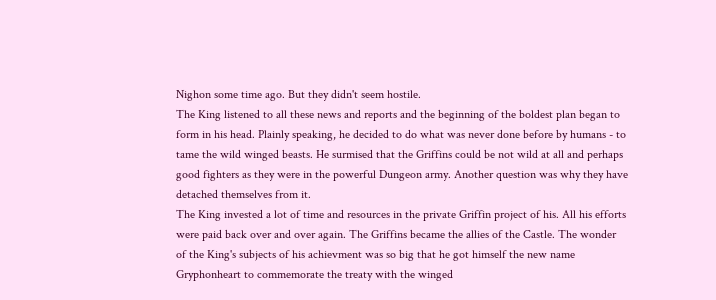Nighon some time ago. But they didn't seem hostile.
The King listened to all these news and reports and the beginning of the boldest plan began to form in his head. Plainly speaking, he decided to do what was never done before by humans - to tame the wild winged beasts. He surmised that the Griffins could be not wild at all and perhaps good fighters as they were in the powerful Dungeon army. Another question was why they have detached themselves from it.
The King invested a lot of time and resources in the private Griffin project of his. All his efforts were paid back over and over again. The Griffins became the allies of the Castle. The wonder of the King's subjects of his achievment was so big that he got himself the new name Gryphonheart to commemorate the treaty with the winged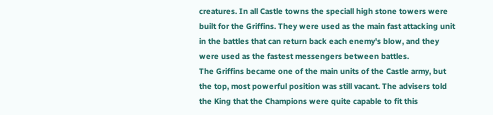creatures. In all Castle towns the speciall high stone towers were built for the Griffins. They were used as the main fast attacking unit in the battles that can return back each enemy's blow, and they were used as the fastest messengers between battles.
The Griffins became one of the main units of the Castle army, but the top, most powerful position was still vacant. The advisers told the King that the Champions were quite capable to fit this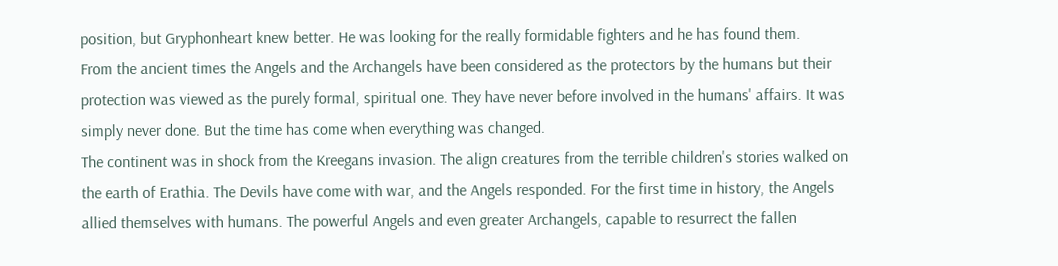position, but Gryphonheart knew better. He was looking for the really formidable fighters and he has found them.
From the ancient times the Angels and the Archangels have been considered as the protectors by the humans but their protection was viewed as the purely formal, spiritual one. They have never before involved in the humans' affairs. It was simply never done. But the time has come when everything was changed.
The continent was in shock from the Kreegans invasion. The align creatures from the terrible children's stories walked on the earth of Erathia. The Devils have come with war, and the Angels responded. For the first time in history, the Angels allied themselves with humans. The powerful Angels and even greater Archangels, capable to resurrect the fallen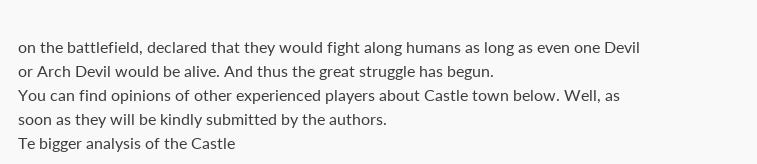on the battlefield, declared that they would fight along humans as long as even one Devil or Arch Devil would be alive. And thus the great struggle has begun.
You can find opinions of other experienced players about Castle town below. Well, as soon as they will be kindly submitted by the authors.
Te bigger analysis of the Castle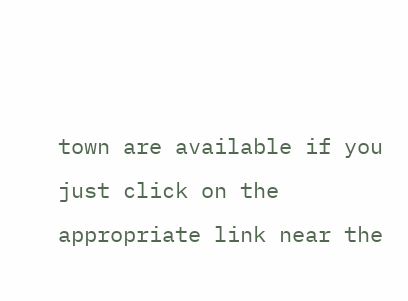town are available if you just click on the appropriate link near the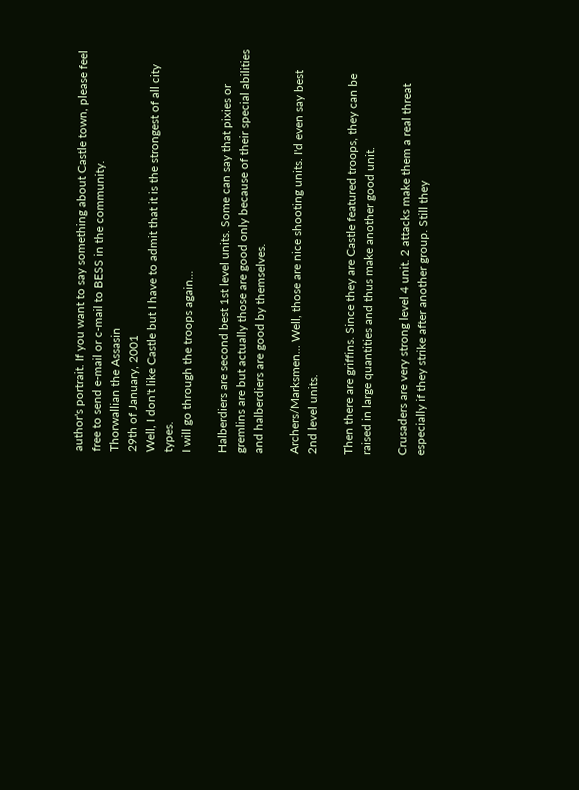author's portrait. If you want to say something about Castle town, please feel free to send e-mail or c-mail to BESS in the community.
Thorwallian the Assasin
29th of January, 2001
Well, I don't like Castle but I have to admit that it is the strongest of all city types.
I will go through the troops again...

Halberdiers are second best 1st level units. Some can say that pixies or gremlins are but actually those are good only because of their special abilities and halberdiers are good by themselves.

Archers/Marksmen... Well, those are nice shooting units. I'd even say best 2nd level units.

Then there are griffins. Since they are Castle featured troops, they can be raised in large quantities and thus make another good unit.

Crusaders are very strong level 4 unit. 2 attacks make them a real threat especially if they strike after another group. Still they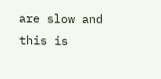are slow and this is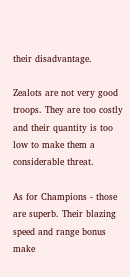their disadvantage.

Zealots are not very good troops. They are too costly and their quantity is too low to make them a considerable threat.

As for Champions - those are superb. Their blazing speed and range bonus make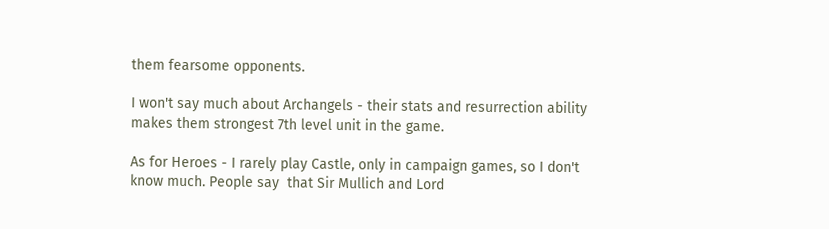them fearsome opponents.

I won't say much about Archangels - their stats and resurrection ability makes them strongest 7th level unit in the game.

As for Heroes - I rarely play Castle, only in campaign games, so I don't know much. People say  that Sir Mullich and Lord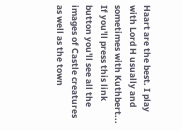Haart are the best. I play with Lord H usually and sometimes with Kuthbert...
If you'll press this link button you'll see all the images of Castle creatures as well as the town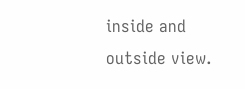inside and outside view.